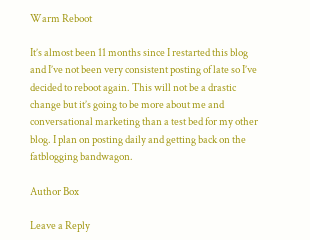Warm Reboot

It’s almost been 11 months since I restarted this blog and I’ve not been very consistent posting of late so I’ve decided to reboot again. This will not be a drastic change but it’s going to be more about me and conversational marketing than a test bed for my other blog. I plan on posting daily and getting back on the fatblogging bandwagon.

Author Box

Leave a Reply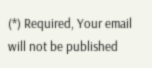(*) Required, Your email will not be published